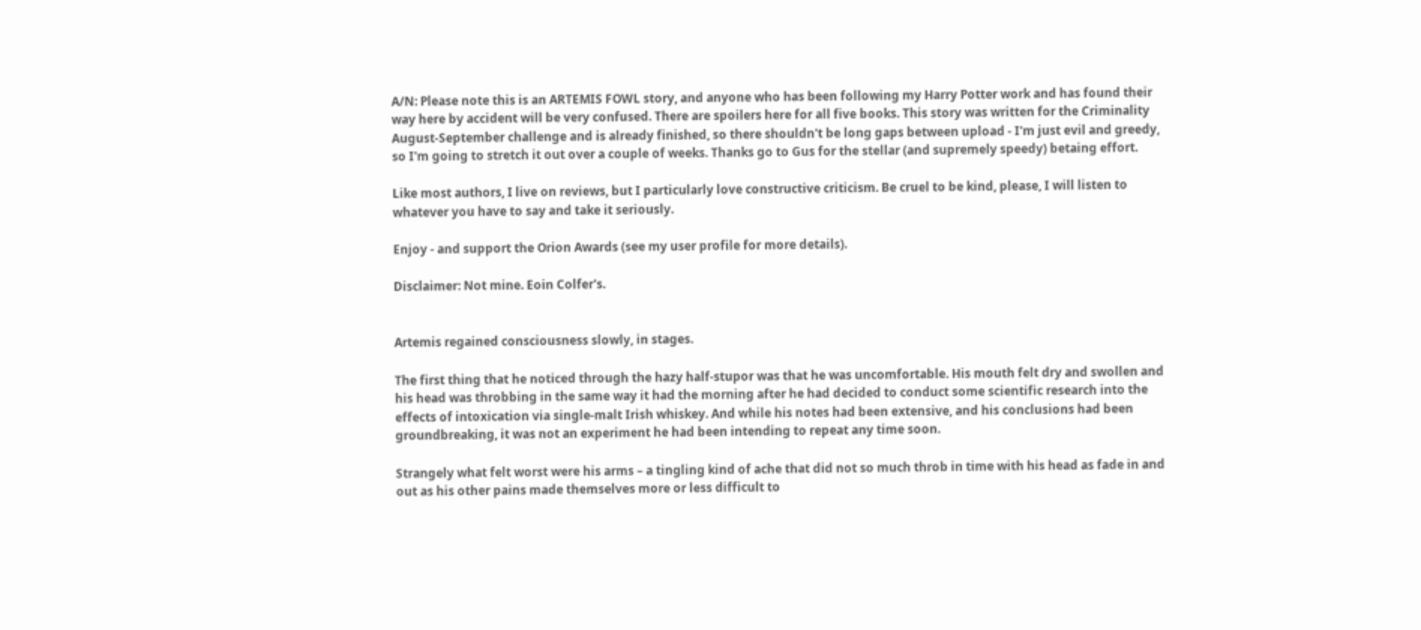A/N: Please note this is an ARTEMIS FOWL story, and anyone who has been following my Harry Potter work and has found their way here by accident will be very confused. There are spoilers here for all five books. This story was written for the Criminality August-September challenge and is already finished, so there shouldn't be long gaps between upload - I'm just evil and greedy, so I'm going to stretch it out over a couple of weeks. Thanks go to Gus for the stellar (and supremely speedy) betaing effort.

Like most authors, I live on reviews, but I particularly love constructive criticism. Be cruel to be kind, please, I will listen to whatever you have to say and take it seriously.

Enjoy - and support the Orion Awards (see my user profile for more details).

Disclaimer: Not mine. Eoin Colfer's.


Artemis regained consciousness slowly, in stages.

The first thing that he noticed through the hazy half-stupor was that he was uncomfortable. His mouth felt dry and swollen and his head was throbbing in the same way it had the morning after he had decided to conduct some scientific research into the effects of intoxication via single-malt Irish whiskey. And while his notes had been extensive, and his conclusions had been groundbreaking, it was not an experiment he had been intending to repeat any time soon.

Strangely what felt worst were his arms – a tingling kind of ache that did not so much throb in time with his head as fade in and out as his other pains made themselves more or less difficult to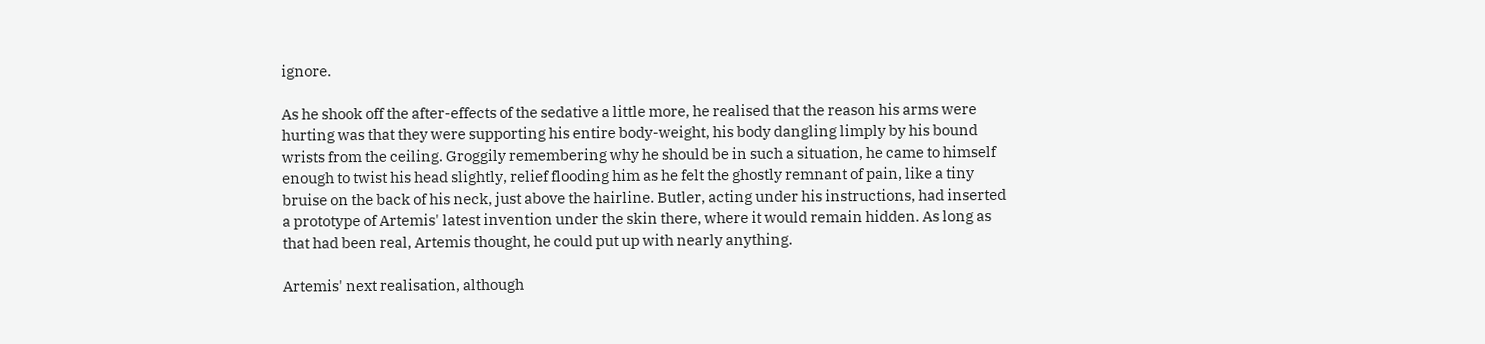ignore.

As he shook off the after-effects of the sedative a little more, he realised that the reason his arms were hurting was that they were supporting his entire body-weight, his body dangling limply by his bound wrists from the ceiling. Groggily remembering why he should be in such a situation, he came to himself enough to twist his head slightly, relief flooding him as he felt the ghostly remnant of pain, like a tiny bruise on the back of his neck, just above the hairline. Butler, acting under his instructions, had inserted a prototype of Artemis' latest invention under the skin there, where it would remain hidden. As long as that had been real, Artemis thought, he could put up with nearly anything.

Artemis' next realisation, although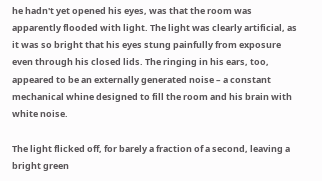he hadn't yet opened his eyes, was that the room was apparently flooded with light. The light was clearly artificial, as it was so bright that his eyes stung painfully from exposure even through his closed lids. The ringing in his ears, too, appeared to be an externally generated noise – a constant mechanical whine designed to fill the room and his brain with white noise.

The light flicked off, for barely a fraction of a second, leaving a bright green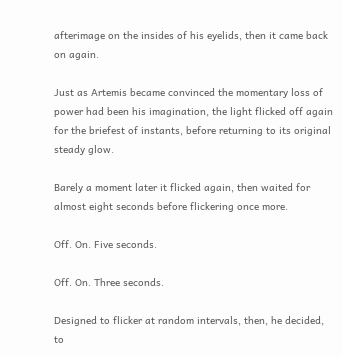afterimage on the insides of his eyelids, then it came back on again.

Just as Artemis became convinced the momentary loss of power had been his imagination, the light flicked off again for the briefest of instants, before returning to its original steady glow.

Barely a moment later it flicked again, then waited for almost eight seconds before flickering once more.

Off. On. Five seconds.

Off. On. Three seconds.

Designed to flicker at random intervals, then, he decided, to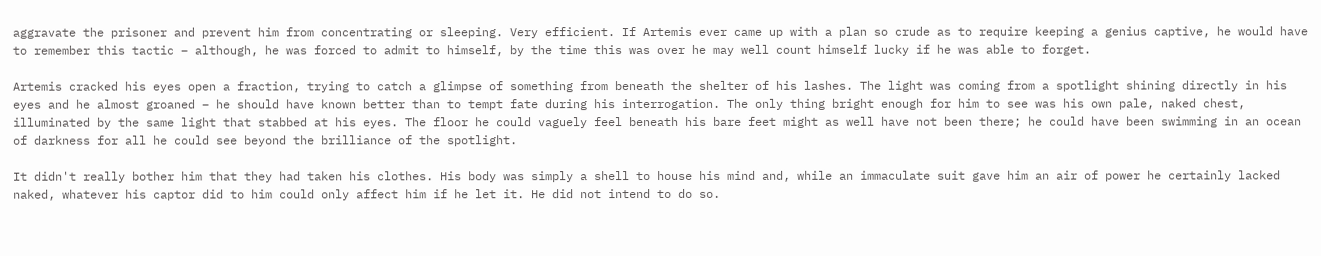aggravate the prisoner and prevent him from concentrating or sleeping. Very efficient. If Artemis ever came up with a plan so crude as to require keeping a genius captive, he would have to remember this tactic – although, he was forced to admit to himself, by the time this was over he may well count himself lucky if he was able to forget.

Artemis cracked his eyes open a fraction, trying to catch a glimpse of something from beneath the shelter of his lashes. The light was coming from a spotlight shining directly in his eyes and he almost groaned – he should have known better than to tempt fate during his interrogation. The only thing bright enough for him to see was his own pale, naked chest, illuminated by the same light that stabbed at his eyes. The floor he could vaguely feel beneath his bare feet might as well have not been there; he could have been swimming in an ocean of darkness for all he could see beyond the brilliance of the spotlight.

It didn't really bother him that they had taken his clothes. His body was simply a shell to house his mind and, while an immaculate suit gave him an air of power he certainly lacked naked, whatever his captor did to him could only affect him if he let it. He did not intend to do so.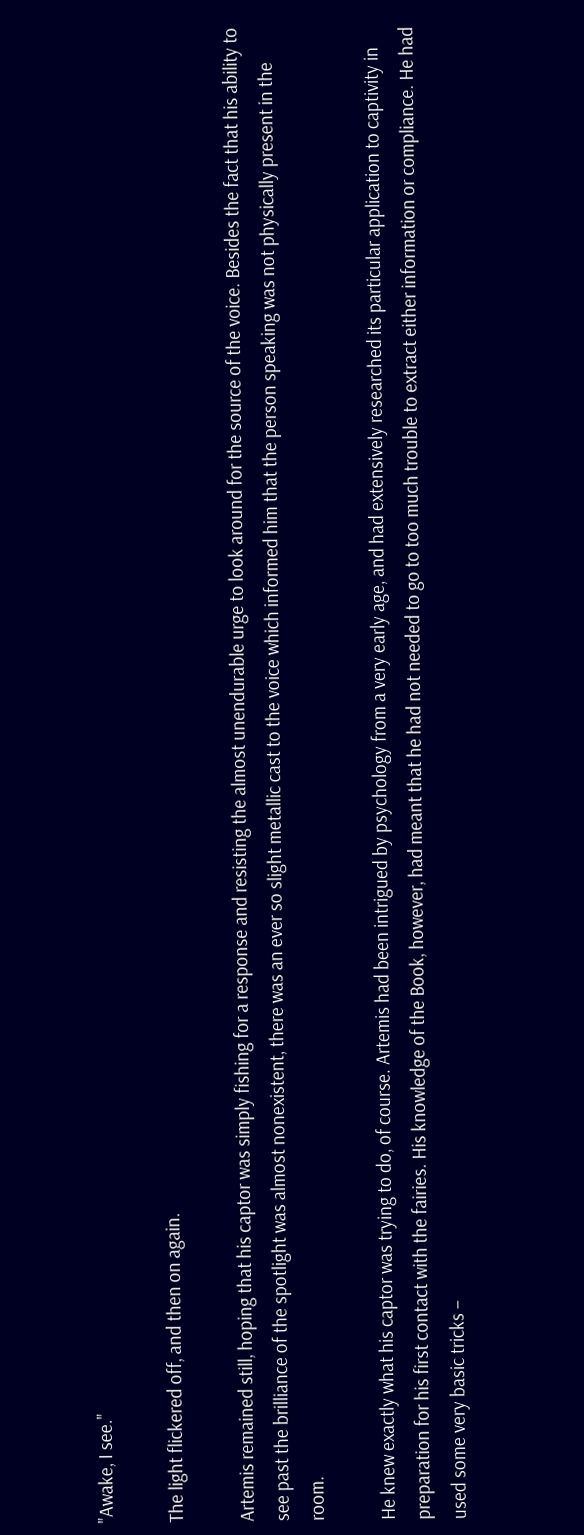"Awake, I see."

The light flickered off, and then on again.

Artemis remained still, hoping that his captor was simply fishing for a response and resisting the almost unendurable urge to look around for the source of the voice. Besides the fact that his ability to see past the brilliance of the spotlight was almost nonexistent, there was an ever so slight metallic cast to the voice which informed him that the person speaking was not physically present in the room.

He knew exactly what his captor was trying to do, of course. Artemis had been intrigued by psychology from a very early age, and had extensively researched its particular application to captivity in preparation for his first contact with the fairies. His knowledge of the Book, however, had meant that he had not needed to go to too much trouble to extract either information or compliance. He had used some very basic tricks –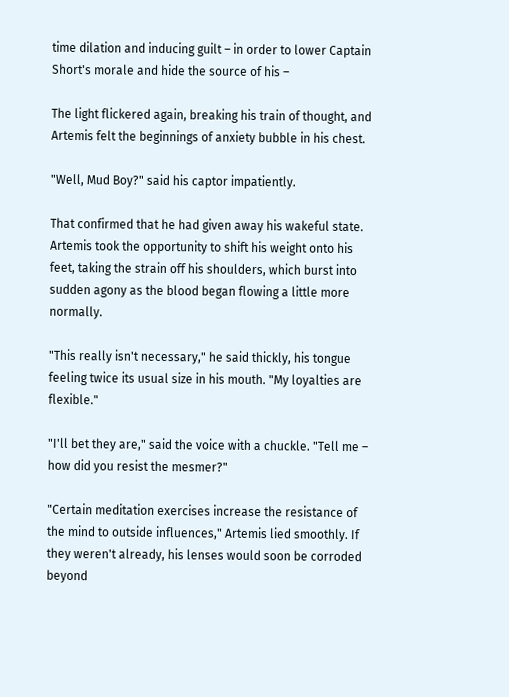time dilation and inducing guilt – in order to lower Captain Short's morale and hide the source of his –

The light flickered again, breaking his train of thought, and Artemis felt the beginnings of anxiety bubble in his chest.

"Well, Mud Boy?" said his captor impatiently.

That confirmed that he had given away his wakeful state. Artemis took the opportunity to shift his weight onto his feet, taking the strain off his shoulders, which burst into sudden agony as the blood began flowing a little more normally.

"This really isn't necessary," he said thickly, his tongue feeling twice its usual size in his mouth. "My loyalties are flexible."

"I'll bet they are," said the voice with a chuckle. "Tell me – how did you resist the mesmer?"

"Certain meditation exercises increase the resistance of the mind to outside influences," Artemis lied smoothly. If they weren't already, his lenses would soon be corroded beyond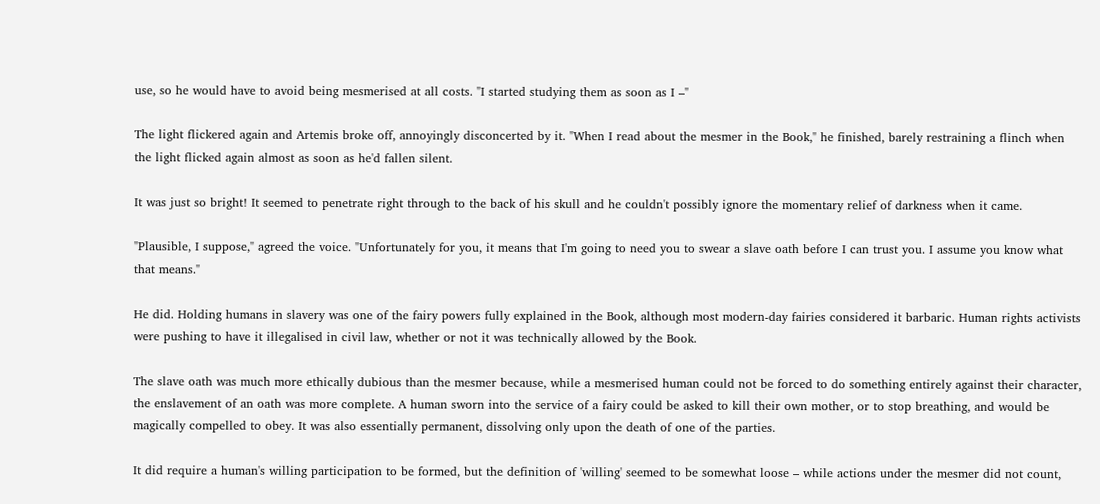use, so he would have to avoid being mesmerised at all costs. "I started studying them as soon as I –"

The light flickered again and Artemis broke off, annoyingly disconcerted by it. "When I read about the mesmer in the Book," he finished, barely restraining a flinch when the light flicked again almost as soon as he'd fallen silent.

It was just so bright! It seemed to penetrate right through to the back of his skull and he couldn't possibly ignore the momentary relief of darkness when it came.

"Plausible, I suppose," agreed the voice. "Unfortunately for you, it means that I'm going to need you to swear a slave oath before I can trust you. I assume you know what that means."

He did. Holding humans in slavery was one of the fairy powers fully explained in the Book, although most modern-day fairies considered it barbaric. Human rights activists were pushing to have it illegalised in civil law, whether or not it was technically allowed by the Book.

The slave oath was much more ethically dubious than the mesmer because, while a mesmerised human could not be forced to do something entirely against their character, the enslavement of an oath was more complete. A human sworn into the service of a fairy could be asked to kill their own mother, or to stop breathing, and would be magically compelled to obey. It was also essentially permanent, dissolving only upon the death of one of the parties.

It did require a human's willing participation to be formed, but the definition of 'willing' seemed to be somewhat loose – while actions under the mesmer did not count,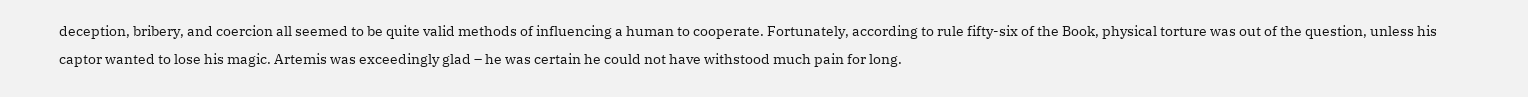deception, bribery, and coercion all seemed to be quite valid methods of influencing a human to cooperate. Fortunately, according to rule fifty-six of the Book, physical torture was out of the question, unless his captor wanted to lose his magic. Artemis was exceedingly glad – he was certain he could not have withstood much pain for long.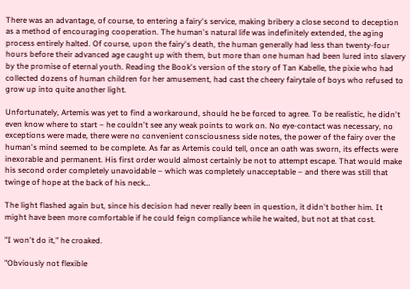There was an advantage, of course, to entering a fairy's service, making bribery a close second to deception as a method of encouraging cooperation. The human's natural life was indefinitely extended, the aging process entirely halted. Of course, upon the fairy's death, the human generally had less than twenty-four hours before their advanced age caught up with them, but more than one human had been lured into slavery by the promise of eternal youth. Reading the Book's version of the story of Tan Kabelle, the pixie who had collected dozens of human children for her amusement, had cast the cheery fairytale of boys who refused to grow up into quite another light.

Unfortunately, Artemis was yet to find a workaround, should he be forced to agree. To be realistic, he didn't even know where to start – he couldn't see any weak points to work on. No eye-contact was necessary, no exceptions were made, there were no convenient consciousness side notes, the power of the fairy over the human's mind seemed to be complete. As far as Artemis could tell, once an oath was sworn, its effects were inexorable and permanent. His first order would almost certainly be not to attempt escape. That would make his second order completely unavoidable – which was completely unacceptable – and there was still that twinge of hope at the back of his neck…

The light flashed again but, since his decision had never really been in question, it didn't bother him. It might have been more comfortable if he could feign compliance while he waited, but not at that cost.

"I won't do it," he croaked.

"Obviously not flexible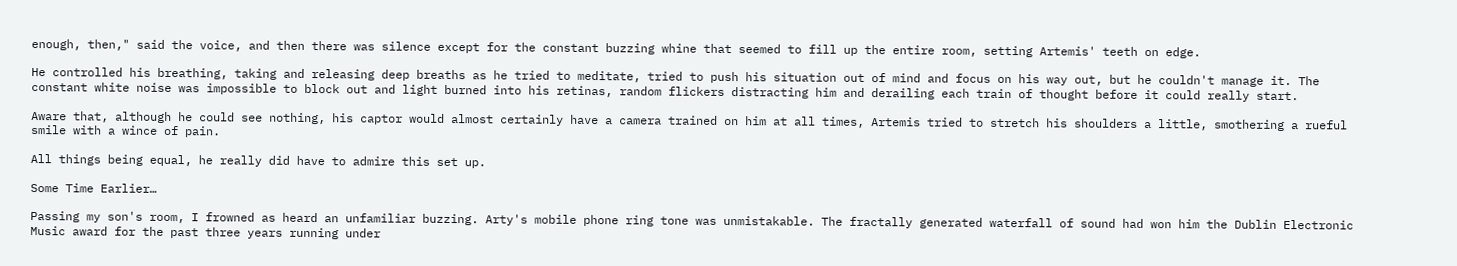enough, then," said the voice, and then there was silence except for the constant buzzing whine that seemed to fill up the entire room, setting Artemis' teeth on edge.

He controlled his breathing, taking and releasing deep breaths as he tried to meditate, tried to push his situation out of mind and focus on his way out, but he couldn't manage it. The constant white noise was impossible to block out and light burned into his retinas, random flickers distracting him and derailing each train of thought before it could really start.

Aware that, although he could see nothing, his captor would almost certainly have a camera trained on him at all times, Artemis tried to stretch his shoulders a little, smothering a rueful smile with a wince of pain.

All things being equal, he really did have to admire this set up.

Some Time Earlier…

Passing my son's room, I frowned as heard an unfamiliar buzzing. Arty's mobile phone ring tone was unmistakable. The fractally generated waterfall of sound had won him the Dublin Electronic Music award for the past three years running under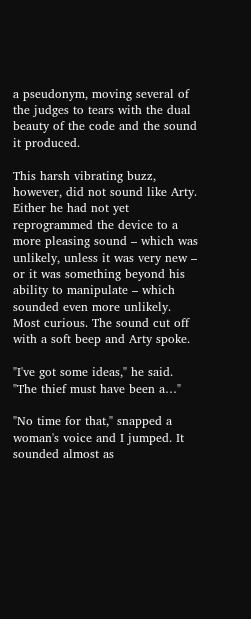a pseudonym, moving several of the judges to tears with the dual beauty of the code and the sound it produced.

This harsh vibrating buzz, however, did not sound like Arty. Either he had not yet reprogrammed the device to a more pleasing sound – which was unlikely, unless it was very new – or it was something beyond his ability to manipulate – which sounded even more unlikely. Most curious. The sound cut off with a soft beep and Arty spoke.

"I've got some ideas," he said. "The thief must have been a…"

"No time for that," snapped a woman's voice and I jumped. It sounded almost as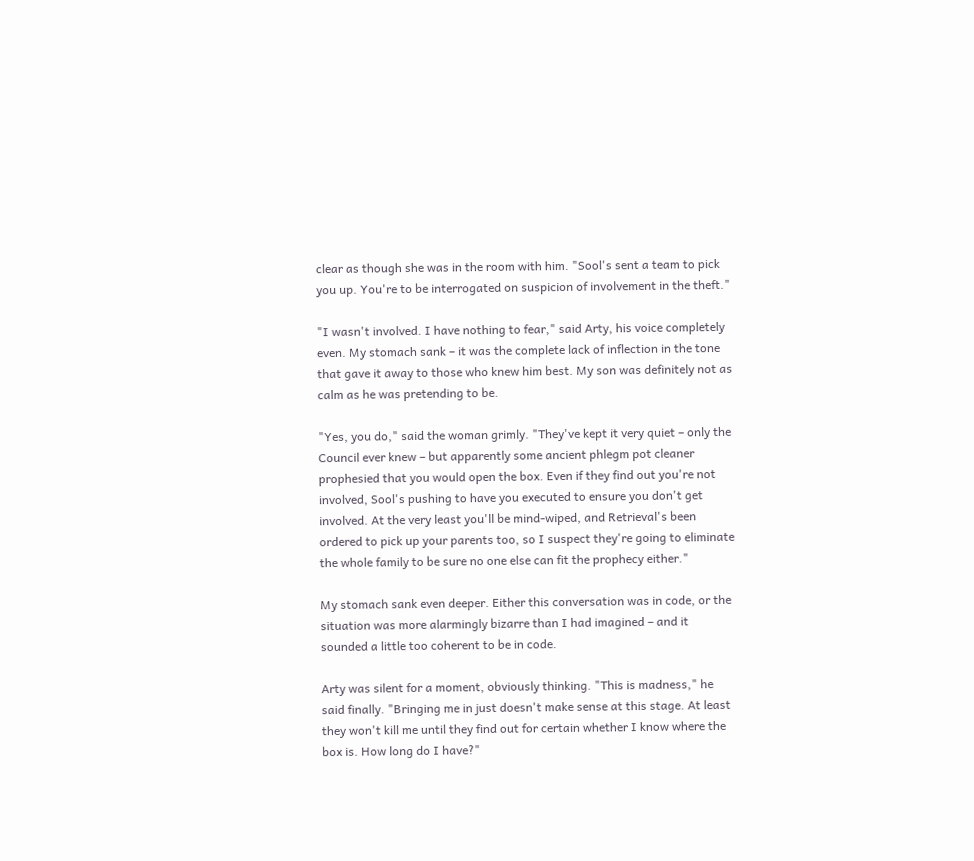clear as though she was in the room with him. "Sool's sent a team to pick you up. You're to be interrogated on suspicion of involvement in the theft."

"I wasn't involved. I have nothing to fear," said Arty, his voice completely even. My stomach sank – it was the complete lack of inflection in the tone that gave it away to those who knew him best. My son was definitely not as calm as he was pretending to be.

"Yes, you do," said the woman grimly. "They've kept it very quiet – only the Council ever knew – but apparently some ancient phlegm pot cleaner prophesied that you would open the box. Even if they find out you're not involved, Sool's pushing to have you executed to ensure you don't get involved. At the very least you'll be mind-wiped, and Retrieval's been ordered to pick up your parents too, so I suspect they're going to eliminate the whole family to be sure no one else can fit the prophecy either."

My stomach sank even deeper. Either this conversation was in code, or the situation was more alarmingly bizarre than I had imagined – and it sounded a little too coherent to be in code.

Arty was silent for a moment, obviously thinking. "This is madness," he said finally. "Bringing me in just doesn't make sense at this stage. At least they won't kill me until they find out for certain whether I know where the box is. How long do I have?"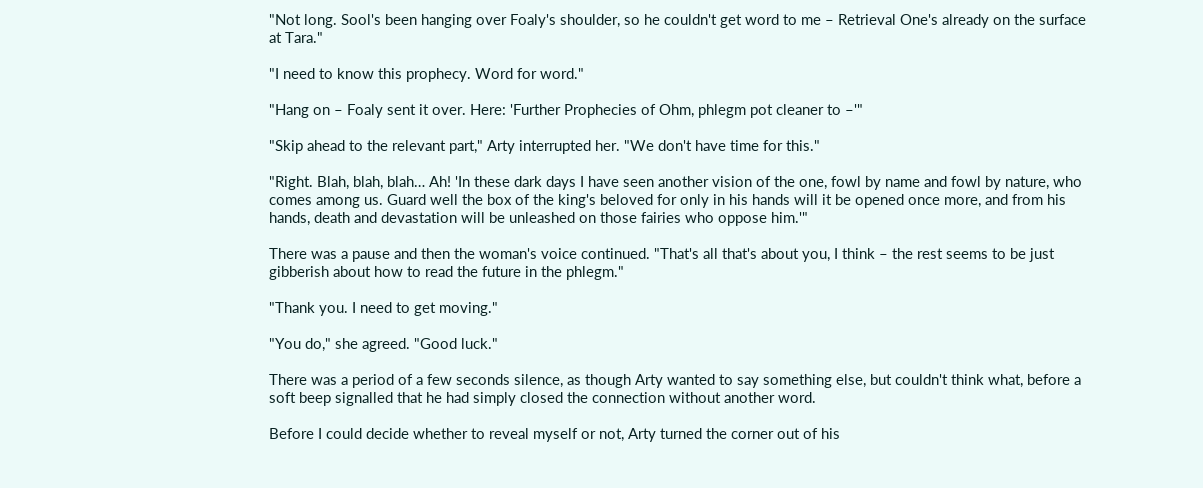"Not long. Sool's been hanging over Foaly's shoulder, so he couldn't get word to me – Retrieval One's already on the surface at Tara."

"I need to know this prophecy. Word for word."

"Hang on – Foaly sent it over. Here: 'Further Prophecies of Ohm, phlegm pot cleaner to –'"

"Skip ahead to the relevant part," Arty interrupted her. "We don't have time for this."

"Right. Blah, blah, blah… Ah! 'In these dark days I have seen another vision of the one, fowl by name and fowl by nature, who comes among us. Guard well the box of the king's beloved for only in his hands will it be opened once more, and from his hands, death and devastation will be unleashed on those fairies who oppose him.'"

There was a pause and then the woman's voice continued. "That's all that's about you, I think – the rest seems to be just gibberish about how to read the future in the phlegm."

"Thank you. I need to get moving."

"You do," she agreed. "Good luck."

There was a period of a few seconds silence, as though Arty wanted to say something else, but couldn't think what, before a soft beep signalled that he had simply closed the connection without another word.

Before I could decide whether to reveal myself or not, Arty turned the corner out of his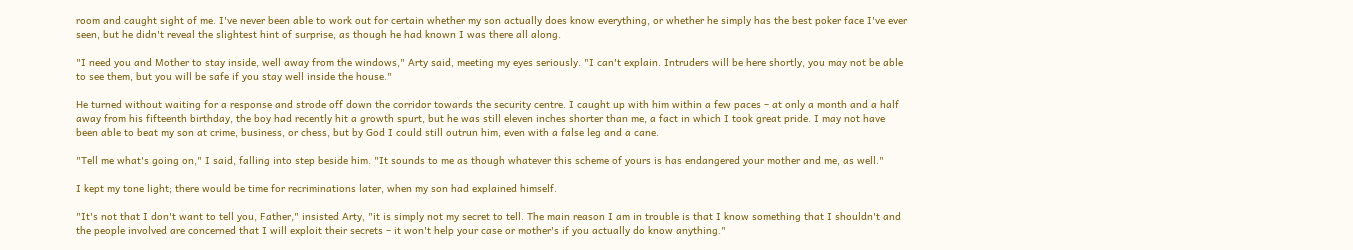room and caught sight of me. I've never been able to work out for certain whether my son actually does know everything, or whether he simply has the best poker face I've ever seen, but he didn't reveal the slightest hint of surprise, as though he had known I was there all along.

"I need you and Mother to stay inside, well away from the windows," Arty said, meeting my eyes seriously. "I can't explain. Intruders will be here shortly, you may not be able to see them, but you will be safe if you stay well inside the house."

He turned without waiting for a response and strode off down the corridor towards the security centre. I caught up with him within a few paces – at only a month and a half away from his fifteenth birthday, the boy had recently hit a growth spurt, but he was still eleven inches shorter than me, a fact in which I took great pride. I may not have been able to beat my son at crime, business, or chess, but by God I could still outrun him, even with a false leg and a cane.

"Tell me what's going on," I said, falling into step beside him. "It sounds to me as though whatever this scheme of yours is has endangered your mother and me, as well."

I kept my tone light; there would be time for recriminations later, when my son had explained himself.

"It's not that I don't want to tell you, Father," insisted Arty, "it is simply not my secret to tell. The main reason I am in trouble is that I know something that I shouldn't and the people involved are concerned that I will exploit their secrets – it won't help your case or mother's if you actually do know anything."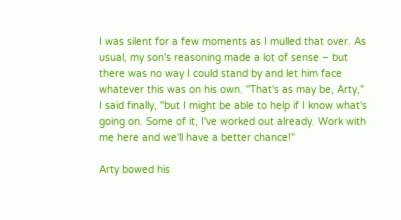I was silent for a few moments as I mulled that over. As usual, my son's reasoning made a lot of sense – but there was no way I could stand by and let him face whatever this was on his own. "That's as may be, Arty," I said finally, "but I might be able to help if I know what's going on. Some of it, I've worked out already. Work with me here and we'll have a better chance!"

Arty bowed his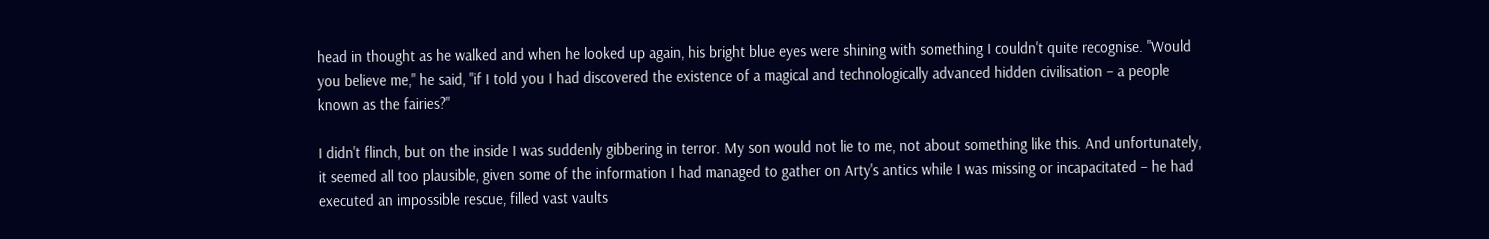head in thought as he walked and when he looked up again, his bright blue eyes were shining with something I couldn't quite recognise. "Would you believe me," he said, "if I told you I had discovered the existence of a magical and technologically advanced hidden civilisation – a people known as the fairies?"

I didn't flinch, but on the inside I was suddenly gibbering in terror. My son would not lie to me, not about something like this. And unfortunately, it seemed all too plausible, given some of the information I had managed to gather on Arty's antics while I was missing or incapacitated – he had executed an impossible rescue, filled vast vaults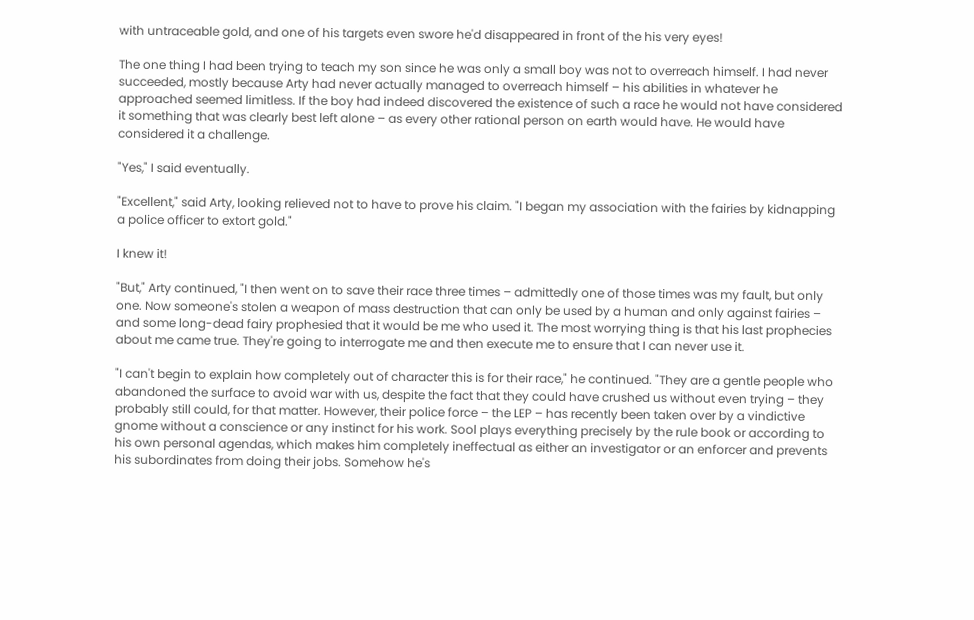with untraceable gold, and one of his targets even swore he'd disappeared in front of the his very eyes!

The one thing I had been trying to teach my son since he was only a small boy was not to overreach himself. I had never succeeded, mostly because Arty had never actually managed to overreach himself – his abilities in whatever he approached seemed limitless. If the boy had indeed discovered the existence of such a race he would not have considered it something that was clearly best left alone – as every other rational person on earth would have. He would have considered it a challenge.

"Yes," I said eventually.

"Excellent," said Arty, looking relieved not to have to prove his claim. "I began my association with the fairies by kidnapping a police officer to extort gold."

I knew it!

"But," Arty continued, "I then went on to save their race three times – admittedly one of those times was my fault, but only one. Now someone's stolen a weapon of mass destruction that can only be used by a human and only against fairies – and some long-dead fairy prophesied that it would be me who used it. The most worrying thing is that his last prophecies about me came true. They're going to interrogate me and then execute me to ensure that I can never use it.

"I can't begin to explain how completely out of character this is for their race," he continued. "They are a gentle people who abandoned the surface to avoid war with us, despite the fact that they could have crushed us without even trying – they probably still could, for that matter. However, their police force – the LEP – has recently been taken over by a vindictive gnome without a conscience or any instinct for his work. Sool plays everything precisely by the rule book or according to his own personal agendas, which makes him completely ineffectual as either an investigator or an enforcer and prevents his subordinates from doing their jobs. Somehow he's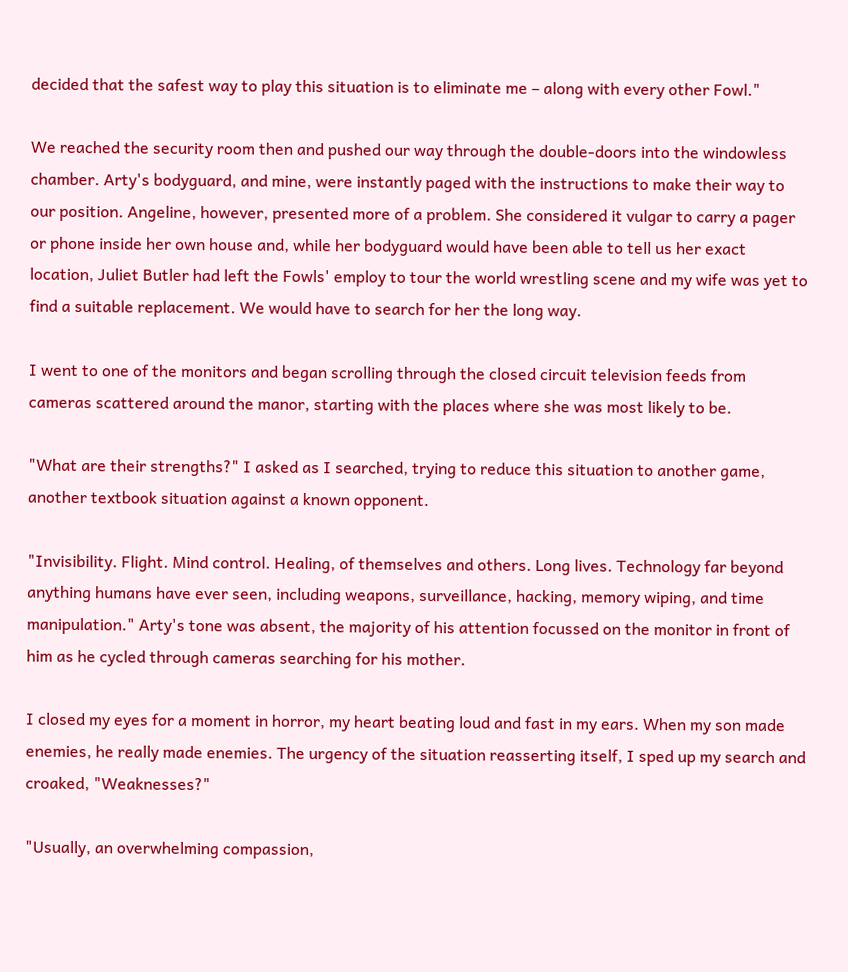decided that the safest way to play this situation is to eliminate me – along with every other Fowl."

We reached the security room then and pushed our way through the double-doors into the windowless chamber. Arty's bodyguard, and mine, were instantly paged with the instructions to make their way to our position. Angeline, however, presented more of a problem. She considered it vulgar to carry a pager or phone inside her own house and, while her bodyguard would have been able to tell us her exact location, Juliet Butler had left the Fowls' employ to tour the world wrestling scene and my wife was yet to find a suitable replacement. We would have to search for her the long way.

I went to one of the monitors and began scrolling through the closed circuit television feeds from cameras scattered around the manor, starting with the places where she was most likely to be.

"What are their strengths?" I asked as I searched, trying to reduce this situation to another game, another textbook situation against a known opponent.

"Invisibility. Flight. Mind control. Healing, of themselves and others. Long lives. Technology far beyond anything humans have ever seen, including weapons, surveillance, hacking, memory wiping, and time manipulation." Arty's tone was absent, the majority of his attention focussed on the monitor in front of him as he cycled through cameras searching for his mother.

I closed my eyes for a moment in horror, my heart beating loud and fast in my ears. When my son made enemies, he really made enemies. The urgency of the situation reasserting itself, I sped up my search and croaked, "Weaknesses?"

"Usually, an overwhelming compassion,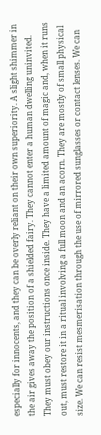especially for innocents, and they can be overly reliant on their own superiority. A slight shimmer in the air gives away the position of a shielded fairy. They cannot enter a human dwelling uninvited. They must obey our instructions once inside. They have a limited amount of magic and, when it runs out, must restore it in a ritual involving a full moon and an acorn. They are mostly of small physical size. We can resist mesmerisation through the use of mirrored sunglasses or contact lenses. We can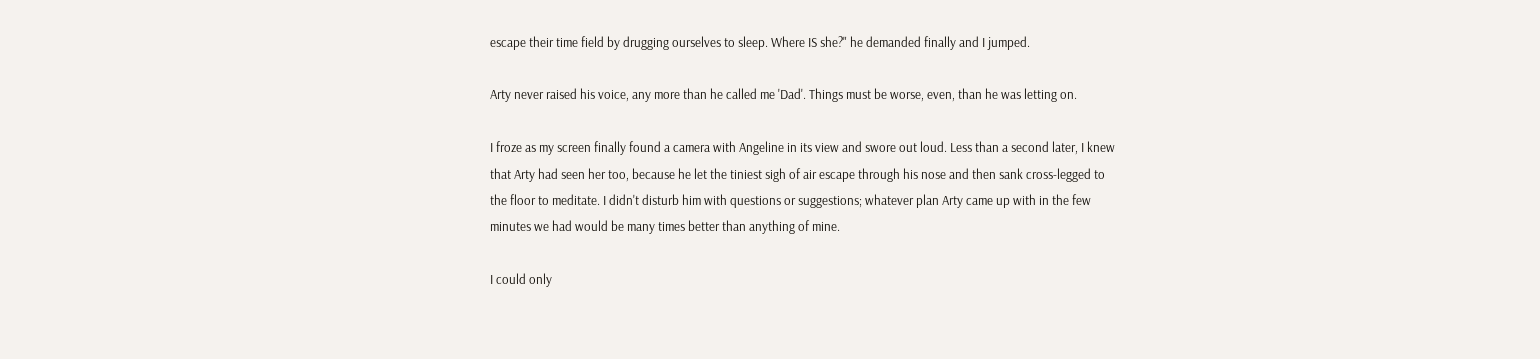escape their time field by drugging ourselves to sleep. Where IS she?" he demanded finally and I jumped.

Arty never raised his voice, any more than he called me 'Dad'. Things must be worse, even, than he was letting on.

I froze as my screen finally found a camera with Angeline in its view and swore out loud. Less than a second later, I knew that Arty had seen her too, because he let the tiniest sigh of air escape through his nose and then sank cross-legged to the floor to meditate. I didn't disturb him with questions or suggestions; whatever plan Arty came up with in the few minutes we had would be many times better than anything of mine.

I could only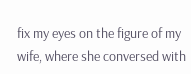fix my eyes on the figure of my wife, where she conversed with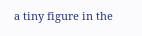a tiny figure in the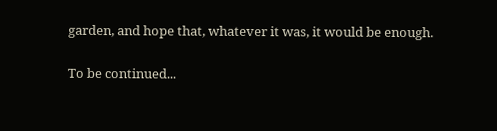garden, and hope that, whatever it was, it would be enough.

To be continued...